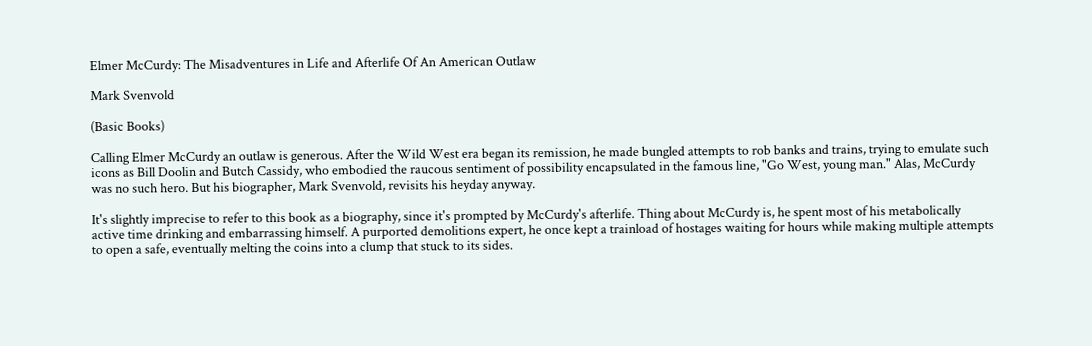Elmer McCurdy: The Misadventures in Life and Afterlife Of An American Outlaw

Mark Svenvold

(Basic Books)

Calling Elmer McCurdy an outlaw is generous. After the Wild West era began its remission, he made bungled attempts to rob banks and trains, trying to emulate such icons as Bill Doolin and Butch Cassidy, who embodied the raucous sentiment of possibility encapsulated in the famous line, "Go West, young man." Alas, McCurdy was no such hero. But his biographer, Mark Svenvold, revisits his heyday anyway.

It's slightly imprecise to refer to this book as a biography, since it's prompted by McCurdy's afterlife. Thing about McCurdy is, he spent most of his metabolically active time drinking and embarrassing himself. A purported demolitions expert, he once kept a trainload of hostages waiting for hours while making multiple attempts to open a safe, eventually melting the coins into a clump that stuck to its sides.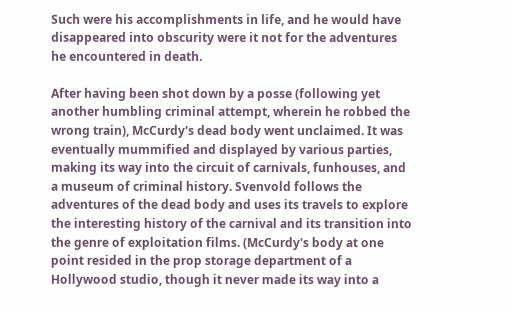Such were his accomplishments in life, and he would have disappeared into obscurity were it not for the adventures he encountered in death.

After having been shot down by a posse (following yet another humbling criminal attempt, wherein he robbed the wrong train), McCurdy's dead body went unclaimed. It was eventually mummified and displayed by various parties, making its way into the circuit of carnivals, funhouses, and a museum of criminal history. Svenvold follows the adventures of the dead body and uses its travels to explore the interesting history of the carnival and its transition into the genre of exploitation films. (McCurdy's body at one point resided in the prop storage department of a Hollywood studio, though it never made its way into a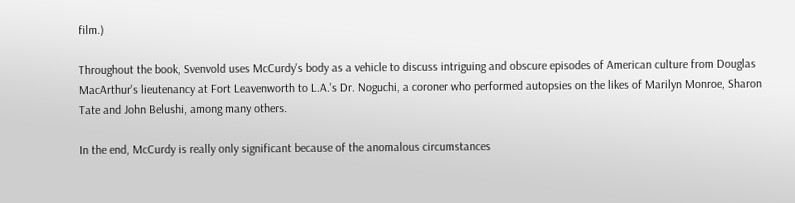film.)

Throughout the book, Svenvold uses McCurdy's body as a vehicle to discuss intriguing and obscure episodes of American culture from Douglas MacArthur's lieutenancy at Fort Leavenworth to L.A.'s Dr. Noguchi, a coroner who performed autopsies on the likes of Marilyn Monroe, Sharon Tate and John Belushi, among many others.

In the end, McCurdy is really only significant because of the anomalous circumstances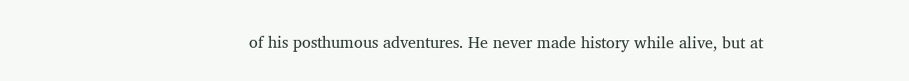of his posthumous adventures. He never made history while alive, but at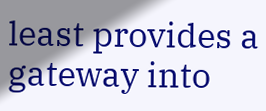least provides a gateway into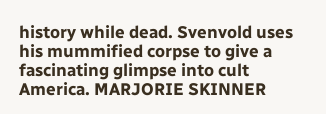history while dead. Svenvold uses his mummified corpse to give a fascinating glimpse into cult America. MARJORIE SKINNER